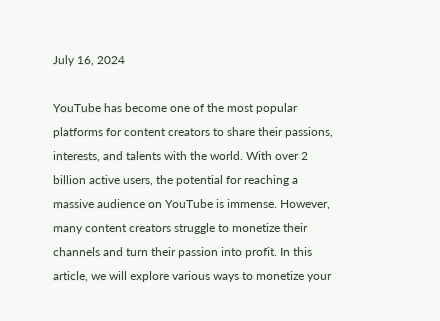July 16, 2024

YouTube has become one of the most popular platforms for content creators to share their passions, interests, and talents with the world. With over 2 billion active users, the potential for reaching a massive audience on YouTube is immense. However, many content creators struggle to monetize their channels and turn their passion into profit. In this article, we will explore various ways to monetize your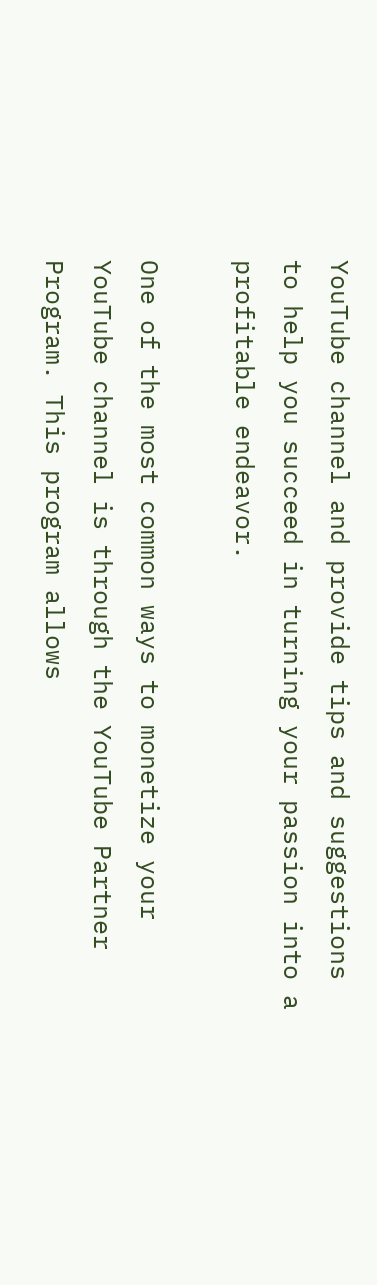YouTube channel and provide tips and suggestions to help you succeed in turning your passion into a profitable endeavor.

One of the most common ways to monetize your YouTube channel is through the YouTube Partner Program. This program allows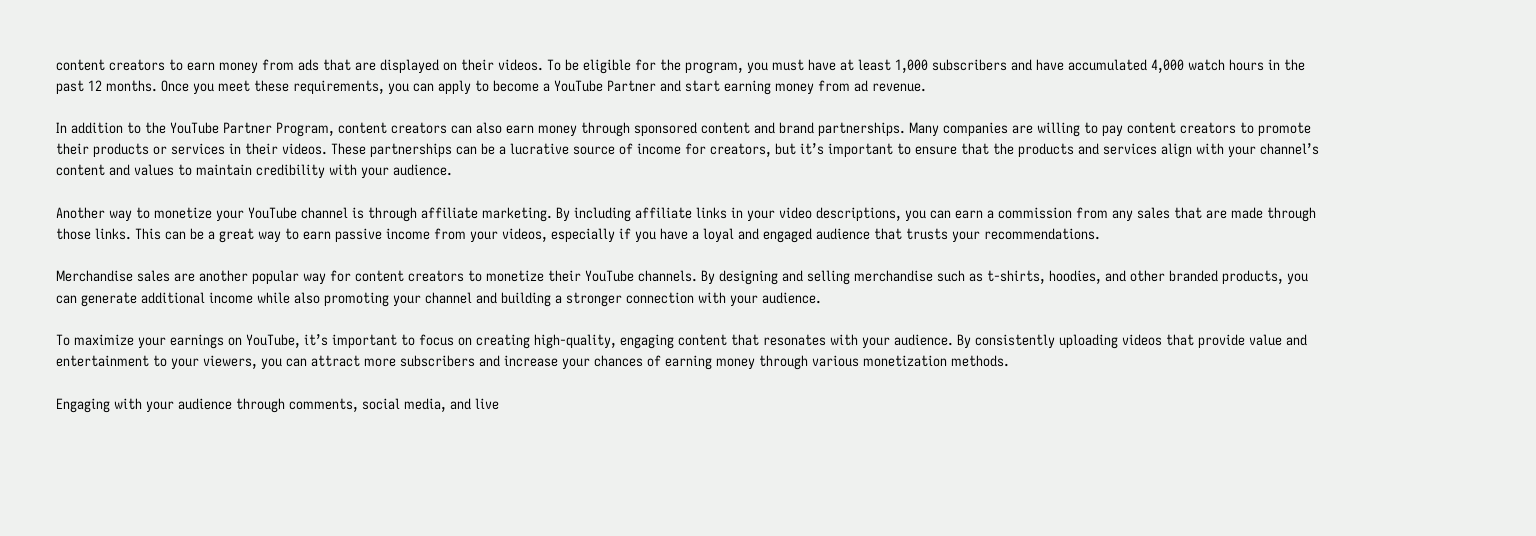content creators to earn money from ads that are displayed on their videos. To be eligible for the program, you must have at least 1,000 subscribers and have accumulated 4,000 watch hours in the past 12 months. Once you meet these requirements, you can apply to become a YouTube Partner and start earning money from ad revenue.

In addition to the YouTube Partner Program, content creators can also earn money through sponsored content and brand partnerships. Many companies are willing to pay content creators to promote their products or services in their videos. These partnerships can be a lucrative source of income for creators, but it’s important to ensure that the products and services align with your channel’s content and values to maintain credibility with your audience.

Another way to monetize your YouTube channel is through affiliate marketing. By including affiliate links in your video descriptions, you can earn a commission from any sales that are made through those links. This can be a great way to earn passive income from your videos, especially if you have a loyal and engaged audience that trusts your recommendations.

Merchandise sales are another popular way for content creators to monetize their YouTube channels. By designing and selling merchandise such as t-shirts, hoodies, and other branded products, you can generate additional income while also promoting your channel and building a stronger connection with your audience.

To maximize your earnings on YouTube, it’s important to focus on creating high-quality, engaging content that resonates with your audience. By consistently uploading videos that provide value and entertainment to your viewers, you can attract more subscribers and increase your chances of earning money through various monetization methods.

Engaging with your audience through comments, social media, and live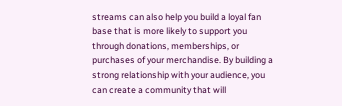streams can also help you build a loyal fan base that is more likely to support you through donations, memberships, or purchases of your merchandise. By building a strong relationship with your audience, you can create a community that will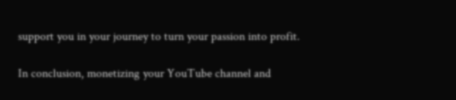support you in your journey to turn your passion into profit.

In conclusion, monetizing your YouTube channel and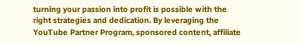turning your passion into profit is possible with the right strategies and dedication. By leveraging the YouTube Partner Program, sponsored content, affiliate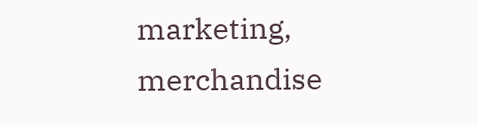marketing, merchandise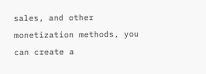sales, and other monetization methods, you can create a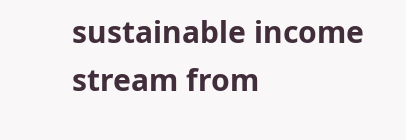sustainable income stream from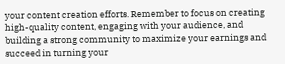your content creation efforts. Remember to focus on creating high-quality content, engaging with your audience, and building a strong community to maximize your earnings and succeed in turning your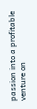passion into a profitable venture on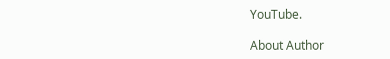YouTube.

About Author